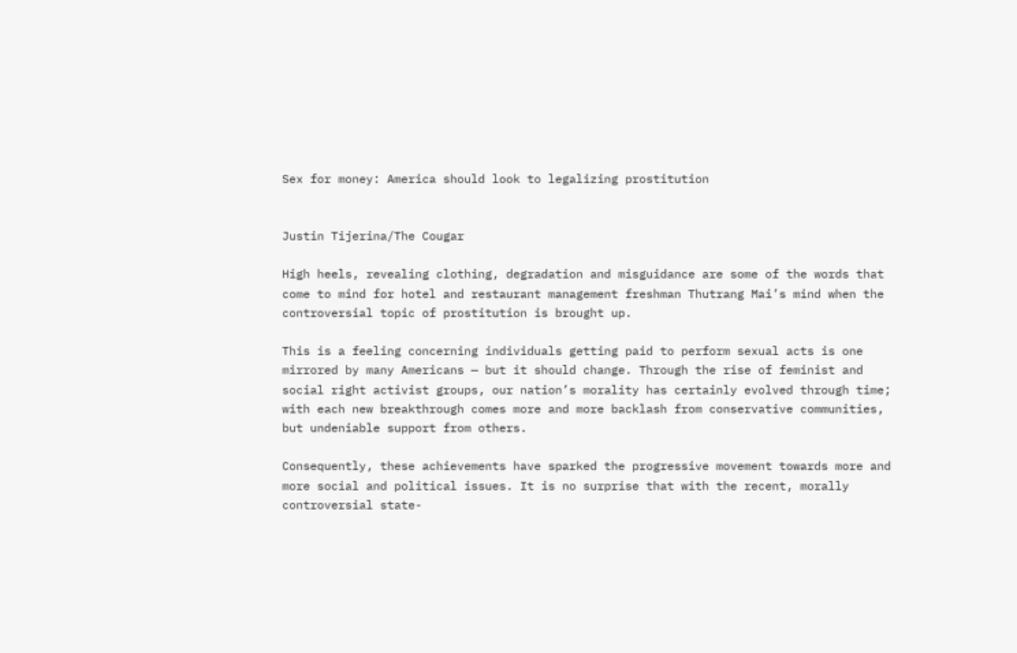Sex for money: America should look to legalizing prostitution


Justin Tijerina/The Cougar

High heels, revealing clothing, degradation and misguidance are some of the words that come to mind for hotel and restaurant management freshman Thutrang Mai’s mind when the controversial topic of prostitution is brought up.

This is a feeling concerning individuals getting paid to perform sexual acts is one mirrored by many Americans — but it should change. Through the rise of feminist and social right activist groups, our nation’s morality has certainly evolved through time; with each new breakthrough comes more and more backlash from conservative communities, but undeniable support from others.

Consequently, these achievements have sparked the progressive movement towards more and more social and political issues. It is no surprise that with the recent, morally controversial state-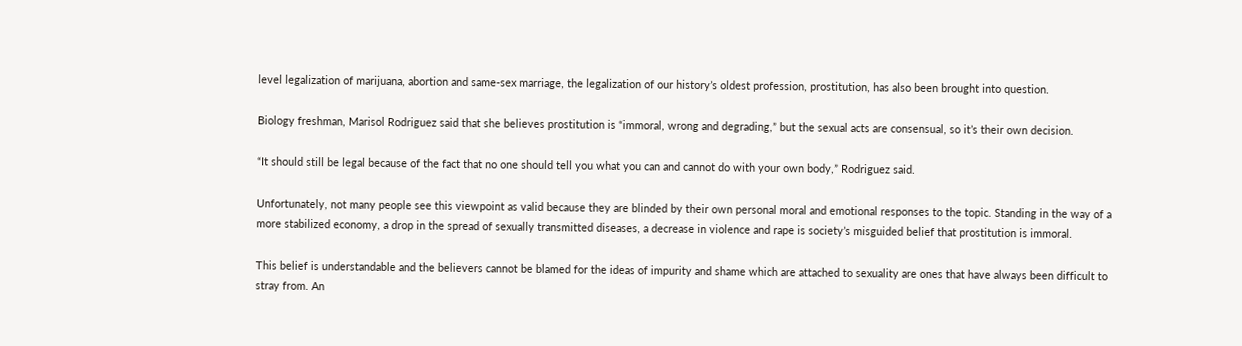level legalization of marijuana, abortion and same-sex marriage, the legalization of our history’s oldest profession, prostitution, has also been brought into question.

Biology freshman, Marisol Rodriguez said that she believes prostitution is “immoral, wrong and degrading,” but the sexual acts are consensual, so it’s their own decision.

“It should still be legal because of the fact that no one should tell you what you can and cannot do with your own body,” Rodriguez said.

Unfortunately, not many people see this viewpoint as valid because they are blinded by their own personal moral and emotional responses to the topic. Standing in the way of a more stabilized economy, a drop in the spread of sexually transmitted diseases, a decrease in violence and rape is society’s misguided belief that prostitution is immoral.

This belief is understandable and the believers cannot be blamed for the ideas of impurity and shame which are attached to sexuality are ones that have always been difficult to stray from. An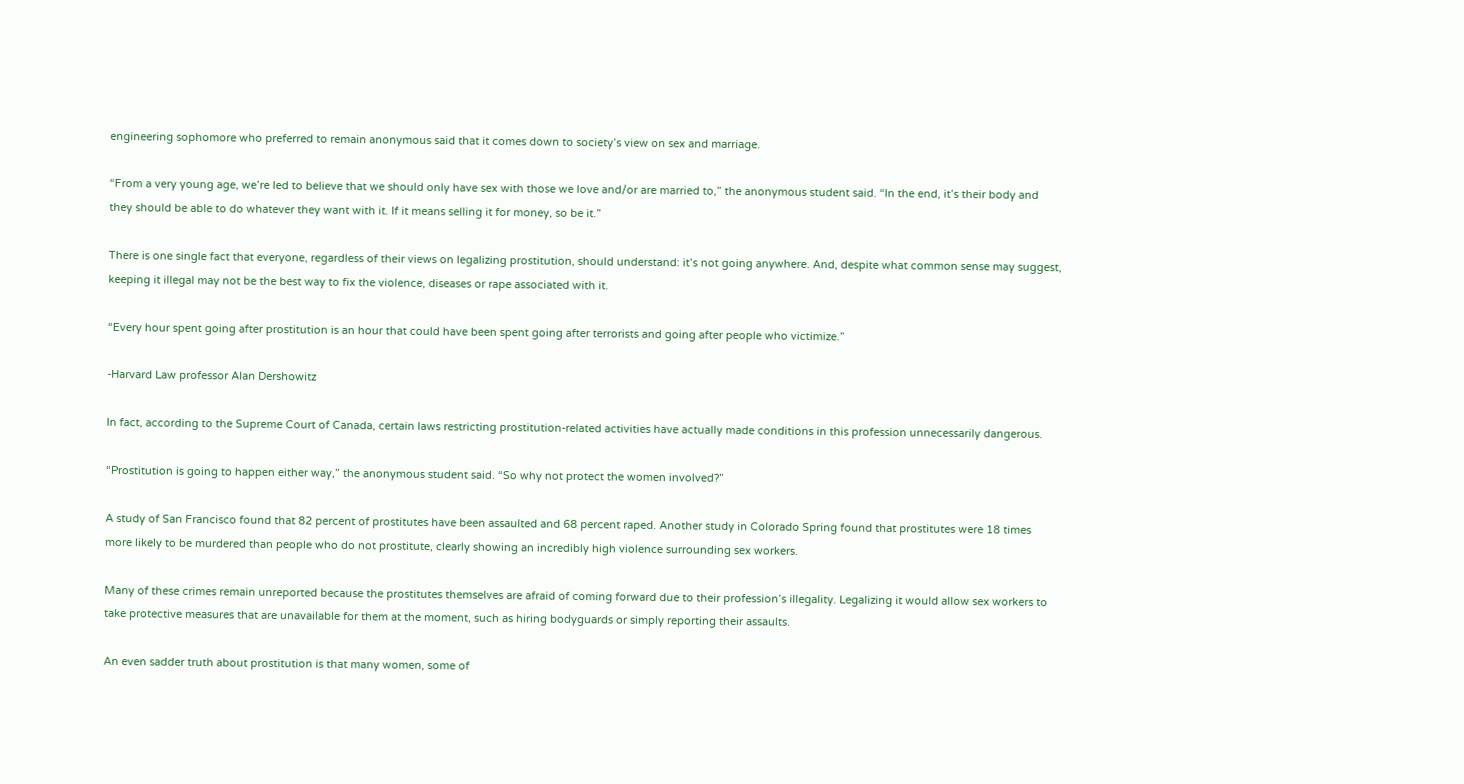engineering sophomore who preferred to remain anonymous said that it comes down to society’s view on sex and marriage.

“From a very young age, we’re led to believe that we should only have sex with those we love and/or are married to,” the anonymous student said. “In the end, it’s their body and they should be able to do whatever they want with it. If it means selling it for money, so be it.”

There is one single fact that everyone, regardless of their views on legalizing prostitution, should understand: it’s not going anywhere. And, despite what common sense may suggest, keeping it illegal may not be the best way to fix the violence, diseases or rape associated with it.

“Every hour spent going after prostitution is an hour that could have been spent going after terrorists and going after people who victimize.”

-Harvard Law professor Alan Dershowitz

In fact, according to the Supreme Court of Canada, certain laws restricting prostitution-related activities have actually made conditions in this profession unnecessarily dangerous.

“Prostitution is going to happen either way,” the anonymous student said. “So why not protect the women involved?”

A study of San Francisco found that 82 percent of prostitutes have been assaulted and 68 percent raped. Another study in Colorado Spring found that prostitutes were 18 times more likely to be murdered than people who do not prostitute, clearly showing an incredibly high violence surrounding sex workers.

Many of these crimes remain unreported because the prostitutes themselves are afraid of coming forward due to their profession’s illegality. Legalizing it would allow sex workers to take protective measures that are unavailable for them at the moment, such as hiring bodyguards or simply reporting their assaults.

An even sadder truth about prostitution is that many women, some of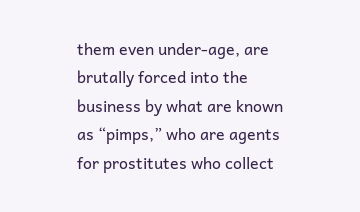them even under-age, are brutally forced into the business by what are known as “pimps,” who are agents for prostitutes who collect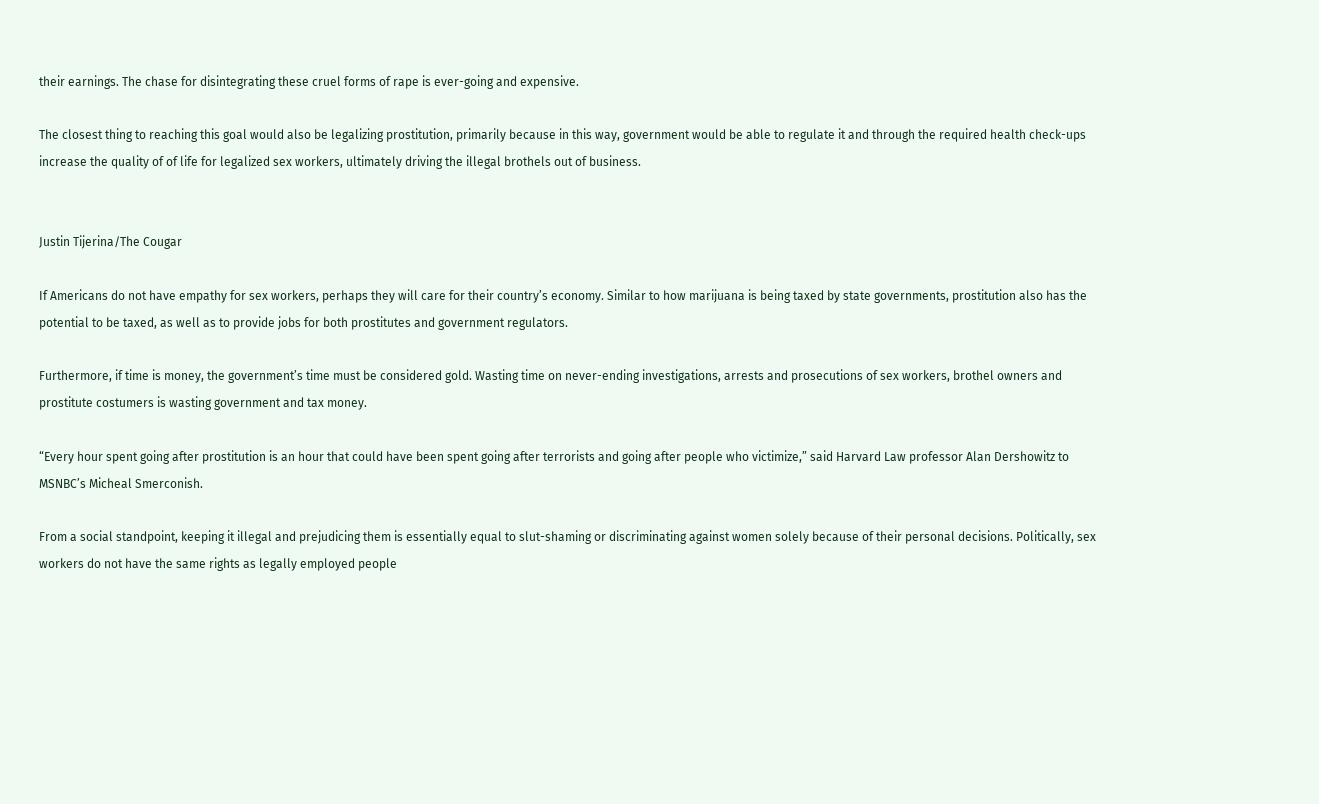their earnings. The chase for disintegrating these cruel forms of rape is ever-going and expensive.

The closest thing to reaching this goal would also be legalizing prostitution, primarily because in this way, government would be able to regulate it and through the required health check-ups increase the quality of of life for legalized sex workers, ultimately driving the illegal brothels out of business.


Justin Tijerina/The Cougar

If Americans do not have empathy for sex workers, perhaps they will care for their country’s economy. Similar to how marijuana is being taxed by state governments, prostitution also has the potential to be taxed, as well as to provide jobs for both prostitutes and government regulators.

Furthermore, if time is money, the government’s time must be considered gold. Wasting time on never-ending investigations, arrests and prosecutions of sex workers, brothel owners and prostitute costumers is wasting government and tax money.

“Every hour spent going after prostitution is an hour that could have been spent going after terrorists and going after people who victimize,” said Harvard Law professor Alan Dershowitz to MSNBC’s Micheal Smerconish.

From a social standpoint, keeping it illegal and prejudicing them is essentially equal to slut-shaming or discriminating against women solely because of their personal decisions. Politically, sex workers do not have the same rights as legally employed people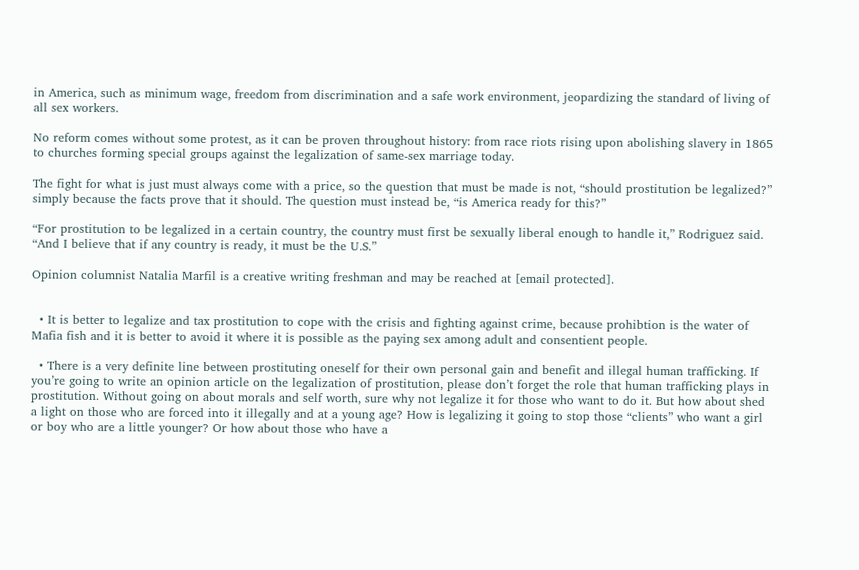in America, such as minimum wage, freedom from discrimination and a safe work environment, jeopardizing the standard of living of all sex workers.

No reform comes without some protest, as it can be proven throughout history: from race riots rising upon abolishing slavery in 1865 to churches forming special groups against the legalization of same-sex marriage today.

The fight for what is just must always come with a price, so the question that must be made is not, “should prostitution be legalized?” simply because the facts prove that it should. The question must instead be, “is America ready for this?”

“For prostitution to be legalized in a certain country, the country must first be sexually liberal enough to handle it,” Rodriguez said. “And I believe that if any country is ready, it must be the U.S.”

Opinion columnist Natalia Marfil is a creative writing freshman and may be reached at [email protected].


  • It is better to legalize and tax prostitution to cope with the crisis and fighting against crime, because prohibtion is the water of Mafia fish and it is better to avoid it where it is possible as the paying sex among adult and consentient people.

  • There is a very definite line between prostituting oneself for their own personal gain and benefit and illegal human trafficking. If you’re going to write an opinion article on the legalization of prostitution, please don’t forget the role that human trafficking plays in prostitution. Without going on about morals and self worth, sure why not legalize it for those who want to do it. But how about shed a light on those who are forced into it illegally and at a young age? How is legalizing it going to stop those “clients” who want a girl or boy who are a little younger? Or how about those who have a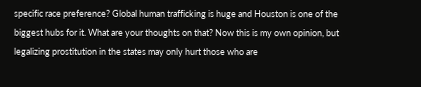specific race preference? Global human trafficking is huge and Houston is one of the biggest hubs for it. What are your thoughts on that? Now this is my own opinion, but legalizing prostitution in the states may only hurt those who are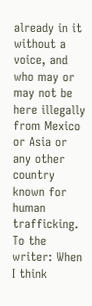already in it without a voice, and who may or may not be here illegally from Mexico or Asia or any other country known for human trafficking. To the writer: When I think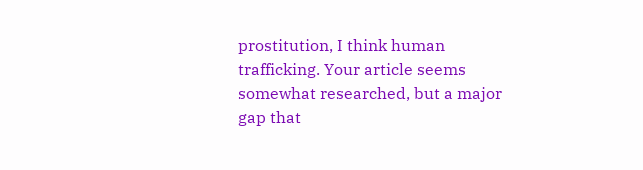prostitution, I think human trafficking. Your article seems somewhat researched, but a major gap that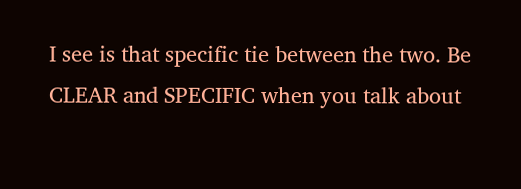I see is that specific tie between the two. Be CLEAR and SPECIFIC when you talk about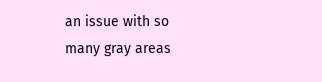an issue with so many gray areas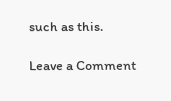such as this.

Leave a Comment